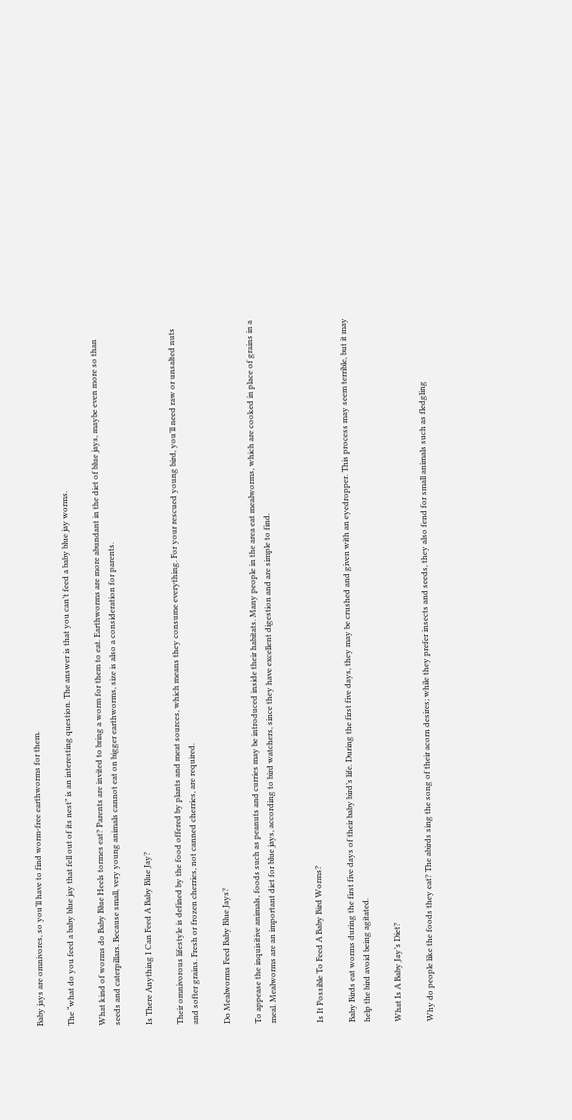Baby jays are omnivores, so you’ll have to find worm-free earthworms for them.

The “what do you feed a baby blue jay that fell out of its nest” is an interesting question. The answer is that you can’t feed a baby blue jay worms.

What kind of worms do Baby Blue Heels tormes eat? Parents are invited to bring a worm for them to eat. Earthworms are more abundant in the diet of blue jays, maybe even more so than seeds and caterpillars. Because small, very young animals cannot eat on bigger earthworms, size is also a consideration for parents.

Is There Anything I Can Feed A Baby Blue Jay?

Their omnivorous lifestyle is defined by the food offered by plants and meat sources, which means they consume everything. For your rescued young bird, you’ll need raw or unsalted nuts and softer grains. Fresh or frozen cherries, not canned cherries, are required.

Do Mealworms Feed Baby Blue Jays?

To appease the inquisitive animals, foods such as peanuts and curries may be introduced inside their habitats. Many people in the area eat mealworms, which are cooked in place of grains in a meal. Mealworms are an important diet for blue jays, according to bird watchers, since they have excellent digestion and are simple to find.


Is It Possible To Feed A Baby Bird Worms?

Baby Birds eat worms during the first five days of their baby bird’s life. During the first five days, they may be crushed and given with an eyedropper. This process may seem terrible, but it may help the bird avoid being agitated.

What Is A Baby Jay’s Diet?

Why do people like the foods they eat? The abirds sing the song of their acorn desires; while they prefer insects and seeds, they also fend for small animals such as fledgling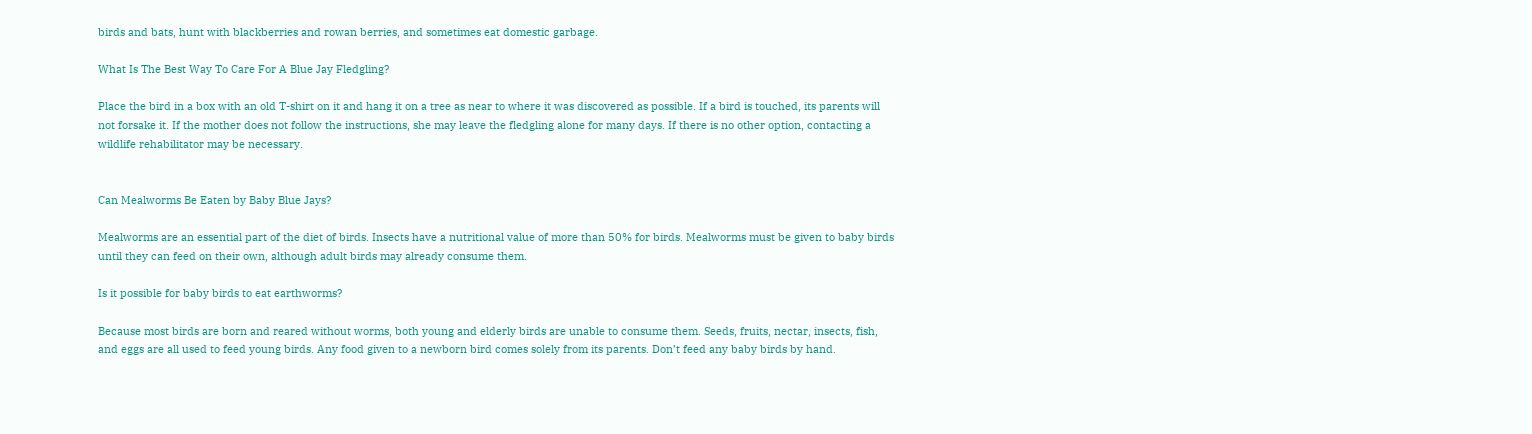birds and bats, hunt with blackberries and rowan berries, and sometimes eat domestic garbage.

What Is The Best Way To Care For A Blue Jay Fledgling?

Place the bird in a box with an old T-shirt on it and hang it on a tree as near to where it was discovered as possible. If a bird is touched, its parents will not forsake it. If the mother does not follow the instructions, she may leave the fledgling alone for many days. If there is no other option, contacting a wildlife rehabilitator may be necessary.


Can Mealworms Be Eaten by Baby Blue Jays?

Mealworms are an essential part of the diet of birds. Insects have a nutritional value of more than 50% for birds. Mealworms must be given to baby birds until they can feed on their own, although adult birds may already consume them.

Is it possible for baby birds to eat earthworms?

Because most birds are born and reared without worms, both young and elderly birds are unable to consume them. Seeds, fruits, nectar, insects, fish, and eggs are all used to feed young birds. Any food given to a newborn bird comes solely from its parents. Don’t feed any baby birds by hand.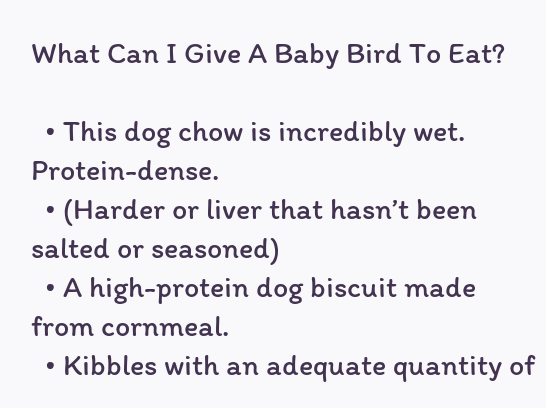What Can I Give A Baby Bird To Eat?

  • This dog chow is incredibly wet. Protein-dense.
  • (Harder or liver that hasn’t been salted or seasoned)
  • A high-protein dog biscuit made from cornmeal.
  • Kibbles with an adequate quantity of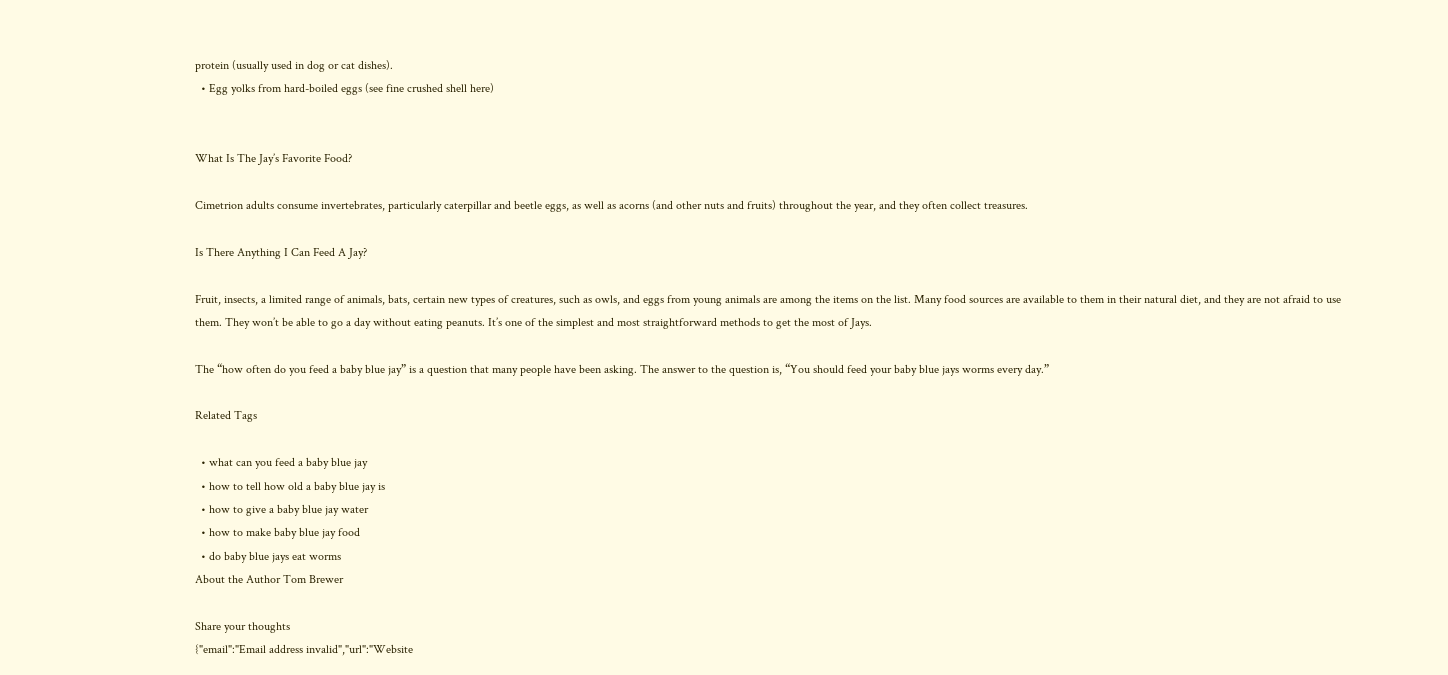protein (usually used in dog or cat dishes).
  • Egg yolks from hard-boiled eggs (see fine crushed shell here)


What Is The Jay’s Favorite Food?

Cimetrion adults consume invertebrates, particularly caterpillar and beetle eggs, as well as acorns (and other nuts and fruits) throughout the year, and they often collect treasures.

Is There Anything I Can Feed A Jay?

Fruit, insects, a limited range of animals, bats, certain new types of creatures, such as owls, and eggs from young animals are among the items on the list. Many food sources are available to them in their natural diet, and they are not afraid to use them. They won’t be able to go a day without eating peanuts. It’s one of the simplest and most straightforward methods to get the most of Jays.

The “how often do you feed a baby blue jay” is a question that many people have been asking. The answer to the question is, “You should feed your baby blue jays worms every day.”

Related Tags

  • what can you feed a baby blue jay
  • how to tell how old a baby blue jay is
  • how to give a baby blue jay water
  • how to make baby blue jay food
  • do baby blue jays eat worms
About the Author Tom Brewer

Share your thoughts
{"email":"Email address invalid","url":"Website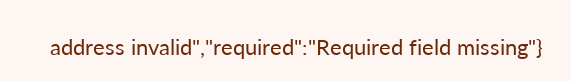address invalid","required":"Required field missing"}